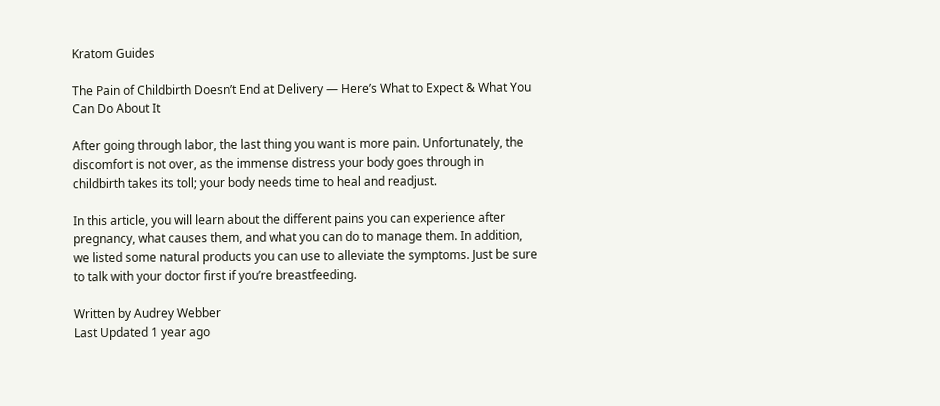Kratom Guides

The Pain of Childbirth Doesn’t End at Delivery — Here’s What to Expect & What You Can Do About It

After going through labor, the last thing you want is more pain. Unfortunately, the discomfort is not over, as the immense distress your body goes through in childbirth takes its toll; your body needs time to heal and readjust.

In this article, you will learn about the different pains you can experience after pregnancy, what causes them, and what you can do to manage them. In addition, we listed some natural products you can use to alleviate the symptoms. Just be sure to talk with your doctor first if you’re breastfeeding.

Written by Audrey Webber
Last Updated 1 year ago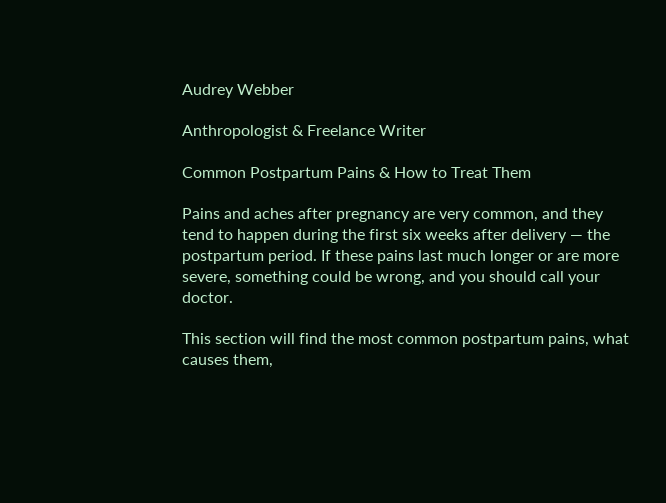Audrey Webber

Anthropologist & Freelance Writer

Common Postpartum Pains & How to Treat Them

Pains and aches after pregnancy are very common, and they tend to happen during the first six weeks after delivery — the postpartum period. If these pains last much longer or are more severe, something could be wrong, and you should call your doctor.

This section will find the most common postpartum pains, what causes them,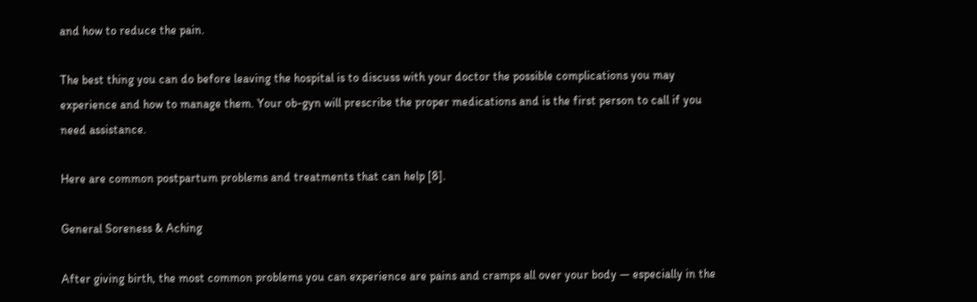and how to reduce the pain.

The best thing you can do before leaving the hospital is to discuss with your doctor the possible complications you may experience and how to manage them. Your ob-gyn will prescribe the proper medications and is the first person to call if you need assistance.

Here are common postpartum problems and treatments that can help [8].

General Soreness & Aching

After giving birth, the most common problems you can experience are pains and cramps all over your body — especially in the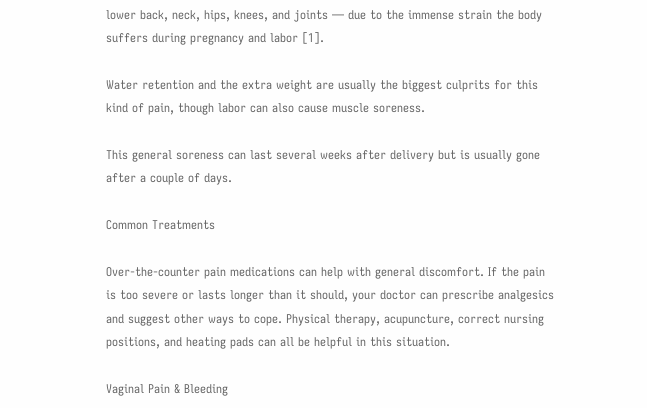lower back, neck, hips, knees, and joints — due to the immense strain the body suffers during pregnancy and labor [1].

Water retention and the extra weight are usually the biggest culprits for this kind of pain, though labor can also cause muscle soreness.

This general soreness can last several weeks after delivery but is usually gone after a couple of days.

Common Treatments

Over-the-counter pain medications can help with general discomfort. If the pain is too severe or lasts longer than it should, your doctor can prescribe analgesics and suggest other ways to cope. Physical therapy, acupuncture, correct nursing positions, and heating pads can all be helpful in this situation.

Vaginal Pain & Bleeding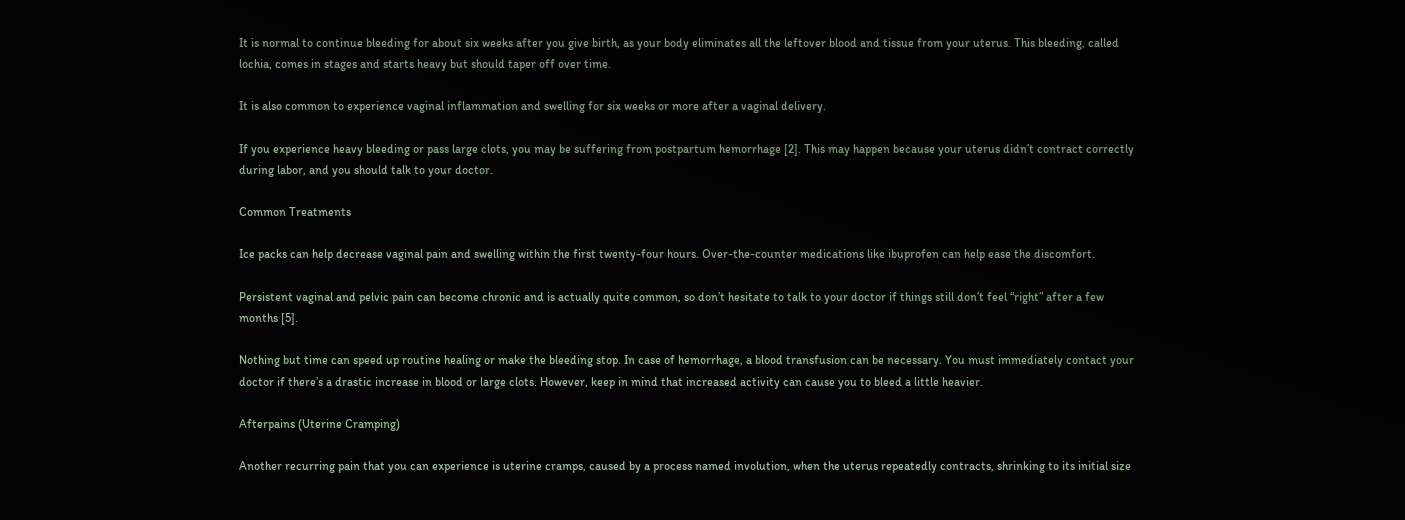It is normal to continue bleeding for about six weeks after you give birth, as your body eliminates all the leftover blood and tissue from your uterus. This bleeding, called lochia, comes in stages and starts heavy but should taper off over time.

It is also common to experience vaginal inflammation and swelling for six weeks or more after a vaginal delivery.

If you experience heavy bleeding or pass large clots, you may be suffering from postpartum hemorrhage [2]. This may happen because your uterus didn’t contract correctly during labor, and you should talk to your doctor.

Common Treatments

Ice packs can help decrease vaginal pain and swelling within the first twenty-four hours. Over-the-counter medications like ibuprofen can help ease the discomfort.

Persistent vaginal and pelvic pain can become chronic and is actually quite common, so don’t hesitate to talk to your doctor if things still don’t feel “right” after a few months [5].

Nothing but time can speed up routine healing or make the bleeding stop. In case of hemorrhage, a blood transfusion can be necessary. You must immediately contact your doctor if there’s a drastic increase in blood or large clots. However, keep in mind that increased activity can cause you to bleed a little heavier.

Afterpains (Uterine Cramping)

Another recurring pain that you can experience is uterine cramps, caused by a process named involution, when the uterus repeatedly contracts, shrinking to its initial size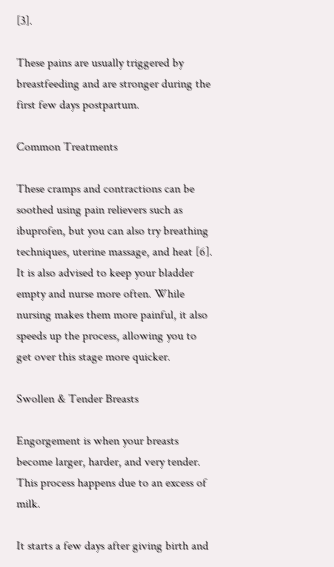[3].

These pains are usually triggered by breastfeeding and are stronger during the first few days postpartum.

Common Treatments

These cramps and contractions can be soothed using pain relievers such as ibuprofen, but you can also try breathing techniques, uterine massage, and heat [6]. It is also advised to keep your bladder empty and nurse more often. While nursing makes them more painful, it also speeds up the process, allowing you to get over this stage more quicker.

Swollen & Tender Breasts

Engorgement is when your breasts become larger, harder, and very tender. This process happens due to an excess of milk.

It starts a few days after giving birth and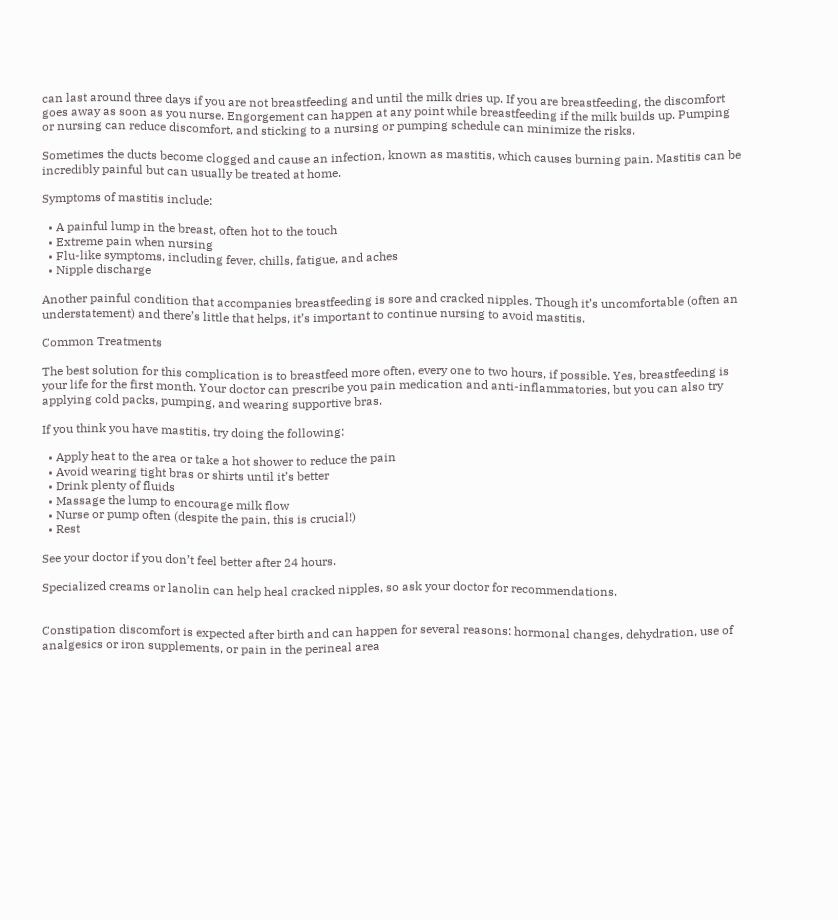can last around three days if you are not breastfeeding and until the milk dries up. If you are breastfeeding, the discomfort goes away as soon as you nurse. Engorgement can happen at any point while breastfeeding if the milk builds up. Pumping or nursing can reduce discomfort, and sticking to a nursing or pumping schedule can minimize the risks.

Sometimes the ducts become clogged and cause an infection, known as mastitis, which causes burning pain. Mastitis can be incredibly painful but can usually be treated at home.

Symptoms of mastitis include:

  • A painful lump in the breast, often hot to the touch
  • Extreme pain when nursing
  • Flu-like symptoms, including fever, chills, fatigue, and aches
  • Nipple discharge

Another painful condition that accompanies breastfeeding is sore and cracked nipples. Though it’s uncomfortable (often an understatement) and there’s little that helps, it’s important to continue nursing to avoid mastitis.

Common Treatments

The best solution for this complication is to breastfeed more often, every one to two hours, if possible. Yes, breastfeeding is your life for the first month. Your doctor can prescribe you pain medication and anti-inflammatories, but you can also try applying cold packs, pumping, and wearing supportive bras.

If you think you have mastitis, try doing the following:

  • Apply heat to the area or take a hot shower to reduce the pain
  • Avoid wearing tight bras or shirts until it’s better
  • Drink plenty of fluids
  • Massage the lump to encourage milk flow
  • Nurse or pump often (despite the pain, this is crucial!)
  • Rest

See your doctor if you don’t feel better after 24 hours.

Specialized creams or lanolin can help heal cracked nipples, so ask your doctor for recommendations.


Constipation discomfort is expected after birth and can happen for several reasons: hormonal changes, dehydration, use of analgesics or iron supplements, or pain in the perineal area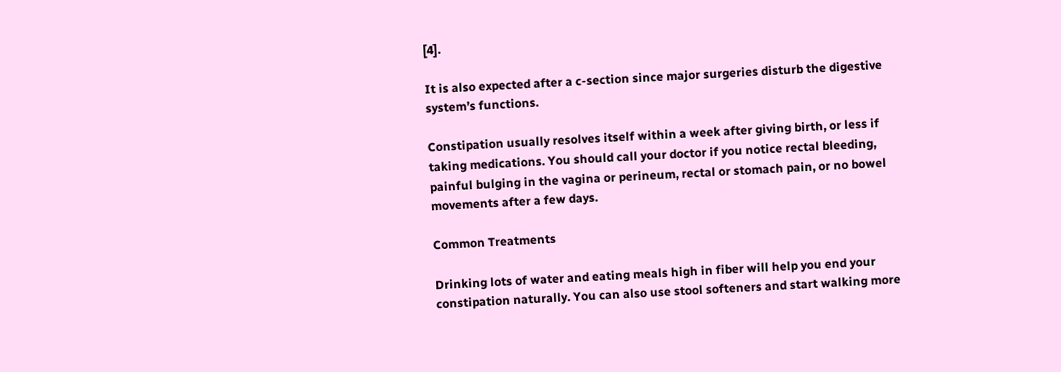[4].

It is also expected after a c-section since major surgeries disturb the digestive system’s functions.

Constipation usually resolves itself within a week after giving birth, or less if taking medications. You should call your doctor if you notice rectal bleeding, painful bulging in the vagina or perineum, rectal or stomach pain, or no bowel movements after a few days.

Common Treatments

Drinking lots of water and eating meals high in fiber will help you end your constipation naturally. You can also use stool softeners and start walking more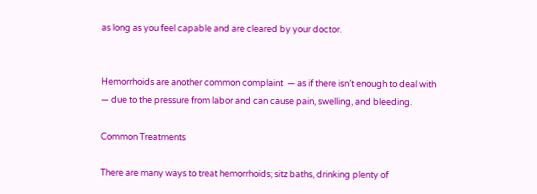as long as you feel capable and are cleared by your doctor.


Hemorrhoids are another common complaint  — as if there isn’t enough to deal with — due to the pressure from labor and can cause pain, swelling, and bleeding.

Common Treatments

There are many ways to treat hemorrhoids; sitz baths, drinking plenty of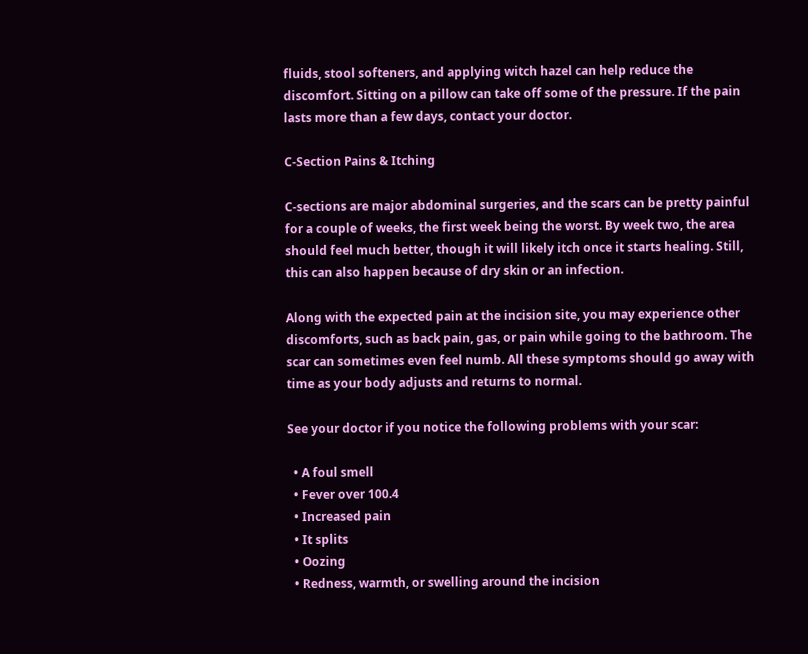fluids, stool softeners, and applying witch hazel can help reduce the discomfort. Sitting on a pillow can take off some of the pressure. If the pain lasts more than a few days, contact your doctor.

C-Section Pains & Itching

C-sections are major abdominal surgeries, and the scars can be pretty painful for a couple of weeks, the first week being the worst. By week two, the area should feel much better, though it will likely itch once it starts healing. Still, this can also happen because of dry skin or an infection.

Along with the expected pain at the incision site, you may experience other discomforts, such as back pain, gas, or pain while going to the bathroom. The scar can sometimes even feel numb. All these symptoms should go away with time as your body adjusts and returns to normal.

See your doctor if you notice the following problems with your scar:

  • A foul smell
  • Fever over 100.4
  • Increased pain
  • It splits
  • Oozing
  • Redness, warmth, or swelling around the incision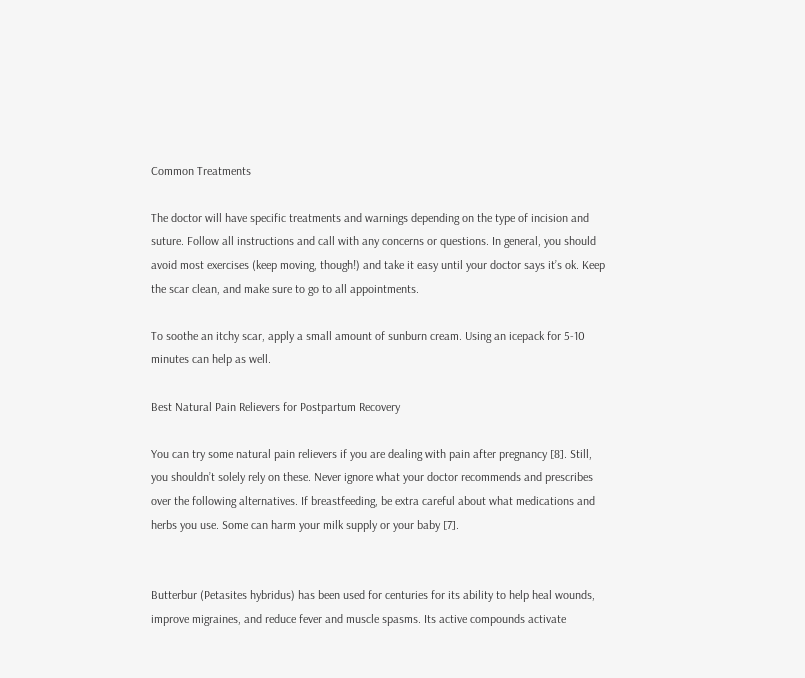Common Treatments

The doctor will have specific treatments and warnings depending on the type of incision and suture. Follow all instructions and call with any concerns or questions. In general, you should avoid most exercises (keep moving, though!) and take it easy until your doctor says it’s ok. Keep the scar clean, and make sure to go to all appointments.

To soothe an itchy scar, apply a small amount of sunburn cream. Using an icepack for 5-10 minutes can help as well.

Best Natural Pain Relievers for Postpartum Recovery

You can try some natural pain relievers if you are dealing with pain after pregnancy [8]. Still, you shouldn’t solely rely on these. Never ignore what your doctor recommends and prescribes over the following alternatives. If breastfeeding, be extra careful about what medications and herbs you use. Some can harm your milk supply or your baby [7].


Butterbur (Petasites hybridus) has been used for centuries for its ability to help heal wounds, improve migraines, and reduce fever and muscle spasms. Its active compounds activate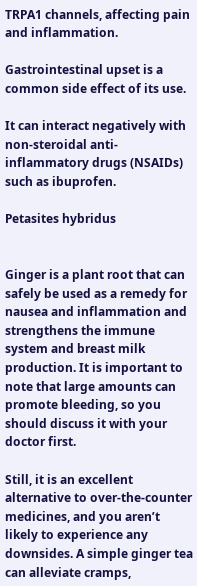TRPA1 channels, affecting pain and inflammation.

Gastrointestinal upset is a common side effect of its use.

It can interact negatively with non-steroidal anti-inflammatory drugs (NSAIDs) such as ibuprofen.

Petasites hybridus


Ginger is a plant root that can safely be used as a remedy for nausea and inflammation and strengthens the immune system and breast milk production. It is important to note that large amounts can promote bleeding, so you should discuss it with your doctor first.

Still, it is an excellent alternative to over-the-counter medicines, and you aren’t likely to experience any downsides. A simple ginger tea can alleviate cramps,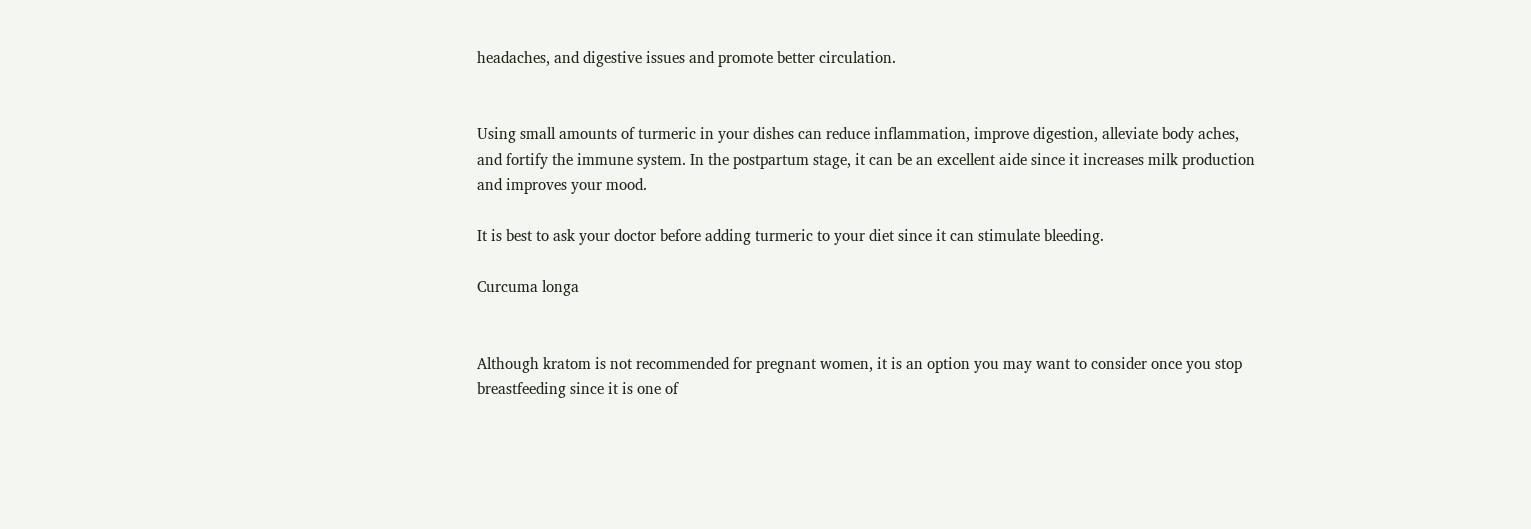headaches, and digestive issues and promote better circulation.


Using small amounts of turmeric in your dishes can reduce inflammation, improve digestion, alleviate body aches, and fortify the immune system. In the postpartum stage, it can be an excellent aide since it increases milk production and improves your mood.

It is best to ask your doctor before adding turmeric to your diet since it can stimulate bleeding.

Curcuma longa


Although kratom is not recommended for pregnant women, it is an option you may want to consider once you stop breastfeeding since it is one of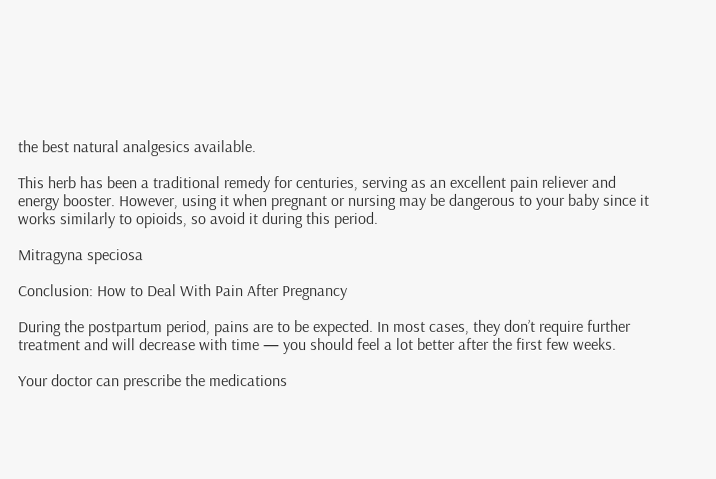the best natural analgesics available.

This herb has been a traditional remedy for centuries, serving as an excellent pain reliever and energy booster. However, using it when pregnant or nursing may be dangerous to your baby since it works similarly to opioids, so avoid it during this period.

Mitragyna speciosa

Conclusion: How to Deal With Pain After Pregnancy

During the postpartum period, pains are to be expected. In most cases, they don’t require further treatment and will decrease with time — you should feel a lot better after the first few weeks.

Your doctor can prescribe the medications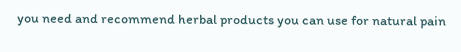you need and recommend herbal products you can use for natural pain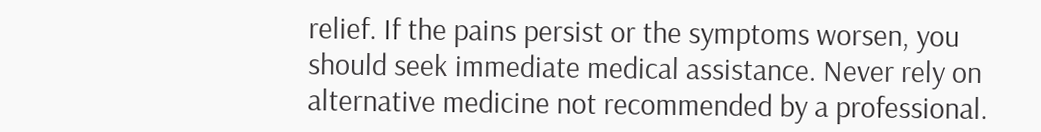relief. If the pains persist or the symptoms worsen, you should seek immediate medical assistance. Never rely on alternative medicine not recommended by a professional.